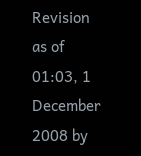Revision as of 01:03, 1 December 2008 by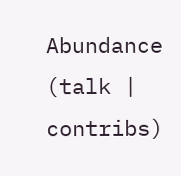Abundance (talk | contribs)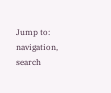Jump to: navigation, search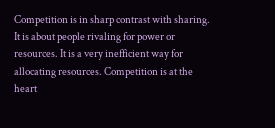Competition is in sharp contrast with sharing. It is about people rivaling for power or resources. It is a very inefficient way for allocating resources. Competition is at the heart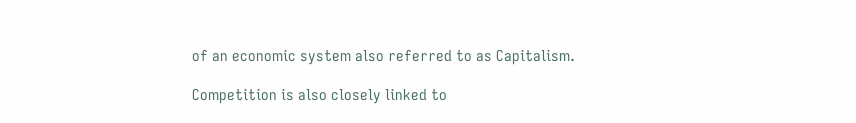of an economic system also referred to as Capitalism.

Competition is also closely linked to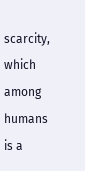scarcity, which among humans is a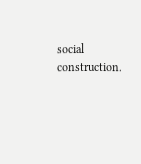social construction.